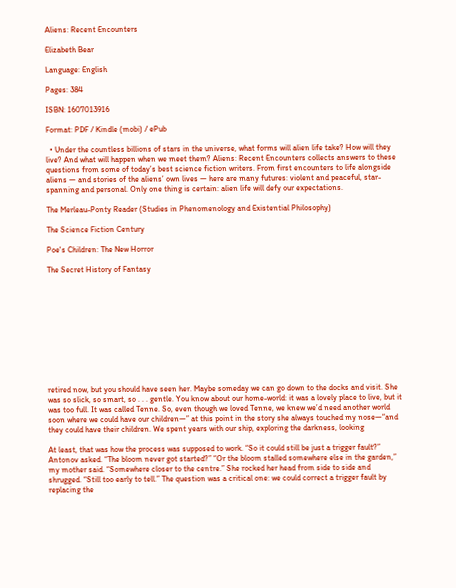Aliens: Recent Encounters

Elizabeth Bear

Language: English

Pages: 384

ISBN: 1607013916

Format: PDF / Kindle (mobi) / ePub

  • Under the countless billions of stars in the universe, what forms will alien life take? How will they live? And what will happen when we meet them? Aliens: Recent Encounters collects answers to these questions from some of today’s best science fiction writers. From first encounters to life alongside aliens — and stories of the aliens’ own lives — here are many futures: violent and peaceful, star-spanning and personal. Only one thing is certain: alien life will defy our expectations.

The Merleau-Ponty Reader (Studies in Phenomenology and Existential Philosophy)

The Science Fiction Century

Poe's Children: The New Horror

The Secret History of Fantasy











retired now, but you should have seen her. Maybe someday we can go down to the docks and visit. She was so slick, so smart, so . . . gentle. You know about our home-world: it was a lovely place to live, but it was too full. It was called Tenne. So, even though we loved Tenne, we knew we’d need another world soon where we could have our children—” at this point in the story she always touched my nose—“and they could have their children. We spent years with our ship, exploring the darkness, looking

At least, that was how the process was supposed to work. “So it could still be just a trigger fault?” Antonov asked. “The bloom never got started?” “Or the bloom stalled somewhere else in the garden,” my mother said. “Somewhere closer to the centre.” She rocked her head from side to side and shrugged. “Still too early to tell.” The question was a critical one: we could correct a trigger fault by replacing the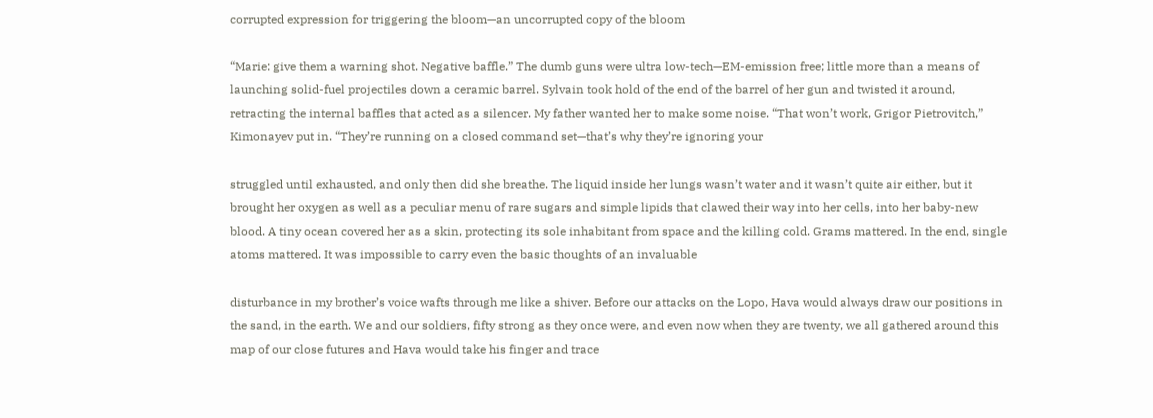corrupted expression for triggering the bloom—an uncorrupted copy of the bloom

“Marie: give them a warning shot. Negative baffle.” The dumb guns were ultra low-tech—EM-emission free; little more than a means of launching solid-fuel projectiles down a ceramic barrel. Sylvain took hold of the end of the barrel of her gun and twisted it around, retracting the internal baffles that acted as a silencer. My father wanted her to make some noise. “That won’t work, Grigor Pietrovitch,” Kimonayev put in. “They’re running on a closed command set—that’s why they’re ignoring your

struggled until exhausted, and only then did she breathe. The liquid inside her lungs wasn’t water and it wasn’t quite air either, but it brought her oxygen as well as a peculiar menu of rare sugars and simple lipids that clawed their way into her cells, into her baby-new blood. A tiny ocean covered her as a skin, protecting its sole inhabitant from space and the killing cold. Grams mattered. In the end, single atoms mattered. It was impossible to carry even the basic thoughts of an invaluable

disturbance in my brother’s voice wafts through me like a shiver. Before our attacks on the Lopo, Hava would always draw our positions in the sand, in the earth. We and our soldiers, fifty strong as they once were, and even now when they are twenty, we all gathered around this map of our close futures and Hava would take his finger and trace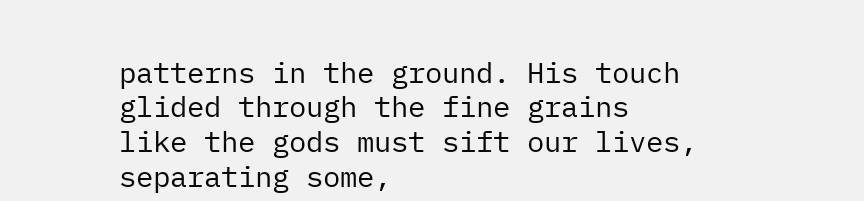patterns in the ground. His touch glided through the fine grains like the gods must sift our lives, separating some,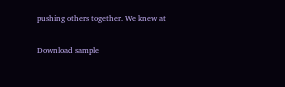pushing others together. We knew at

Download sample